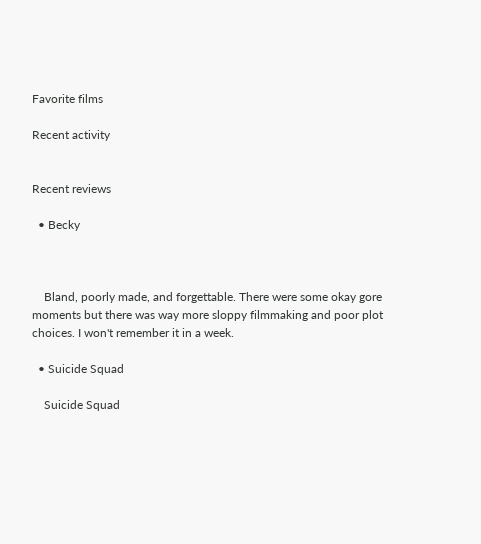Favorite films

Recent activity


Recent reviews

  • Becky



    Bland, poorly made, and forgettable. There were some okay gore moments but there was way more sloppy filmmaking and poor plot choices. I won't remember it in a week.

  • Suicide Squad

    Suicide Squad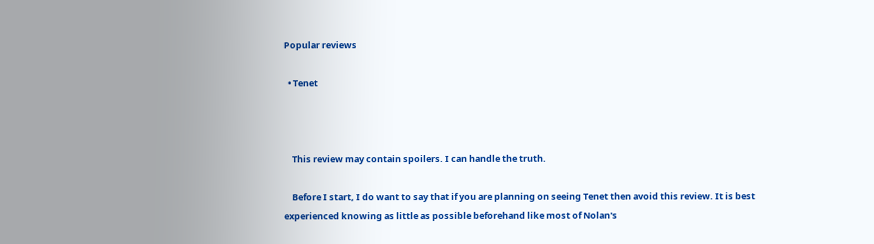Popular reviews

  • Tenet



    This review may contain spoilers. I can handle the truth.

    Before I start, I do want to say that if you are planning on seeing Tenet then avoid this review. It is best experienced knowing as little as possible beforehand like most of Nolan's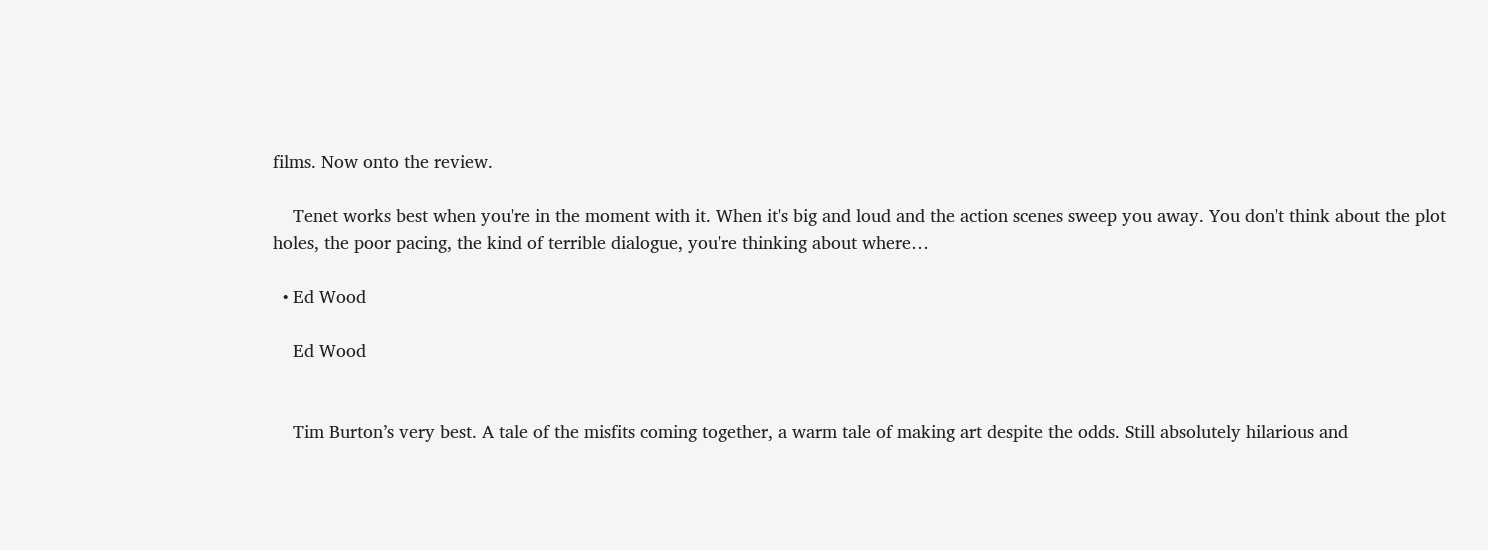films. Now onto the review.

    Tenet works best when you're in the moment with it. When it's big and loud and the action scenes sweep you away. You don't think about the plot holes, the poor pacing, the kind of terrible dialogue, you're thinking about where…

  • Ed Wood

    Ed Wood


    Tim Burton’s very best. A tale of the misfits coming together, a warm tale of making art despite the odds. Still absolutely hilarious and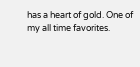has a heart of gold. One of my all time favorites.